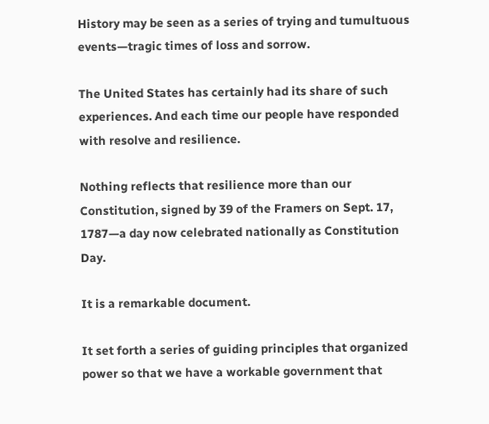History may be seen as a series of trying and tumultuous events—tragic times of loss and sorrow.

The United States has certainly had its share of such experiences. And each time our people have responded with resolve and resilience.

Nothing reflects that resilience more than our Constitution, signed by 39 of the Framers on Sept. 17, 1787—a day now celebrated nationally as Constitution Day.

It is a remarkable document.

It set forth a series of guiding principles that organized power so that we have a workable government that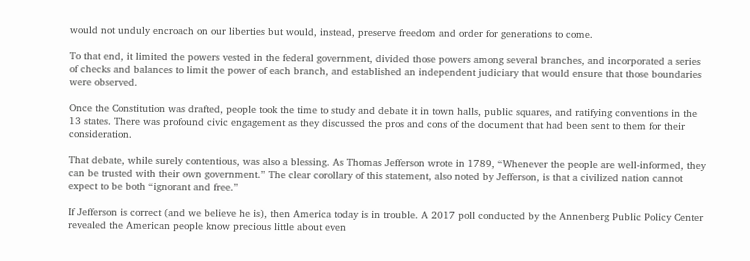would not unduly encroach on our liberties but would, instead, preserve freedom and order for generations to come.

To that end, it limited the powers vested in the federal government, divided those powers among several branches, and incorporated a series of checks and balances to limit the power of each branch, and established an independent judiciary that would ensure that those boundaries were observed.

Once the Constitution was drafted, people took the time to study and debate it in town halls, public squares, and ratifying conventions in the 13 states. There was profound civic engagement as they discussed the pros and cons of the document that had been sent to them for their consideration.

That debate, while surely contentious, was also a blessing. As Thomas Jefferson wrote in 1789, “Whenever the people are well-informed, they can be trusted with their own government.” The clear corollary of this statement, also noted by Jefferson, is that a civilized nation cannot expect to be both “ignorant and free.”

If Jefferson is correct (and we believe he is), then America today is in trouble. A 2017 poll conducted by the Annenberg Public Policy Center revealed the American people know precious little about even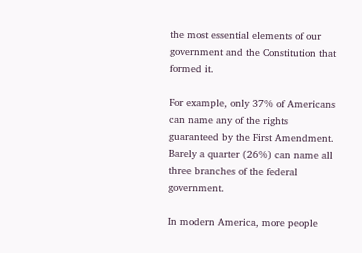the most essential elements of our government and the Constitution that formed it.

For example, only 37% of Americans can name any of the rights guaranteed by the First Amendment. Barely a quarter (26%) can name all three branches of the federal government.

In modern America, more people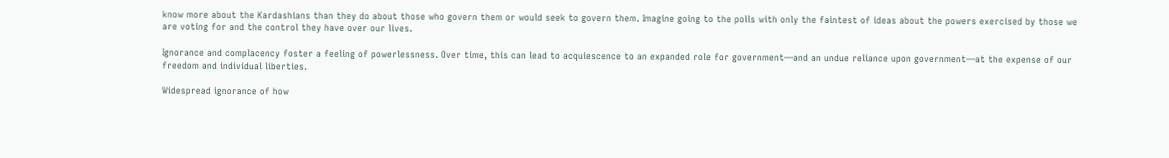know more about the Kardashians than they do about those who govern them or would seek to govern them. Imagine going to the polls with only the faintest of ideas about the powers exercised by those we are voting for and the control they have over our lives.

Ignorance and complacency foster a feeling of powerlessness. Over time, this can lead to acquiescence to an expanded role for government—and an undue reliance upon government—at the expense of our freedom and individual liberties.

Widespread ignorance of how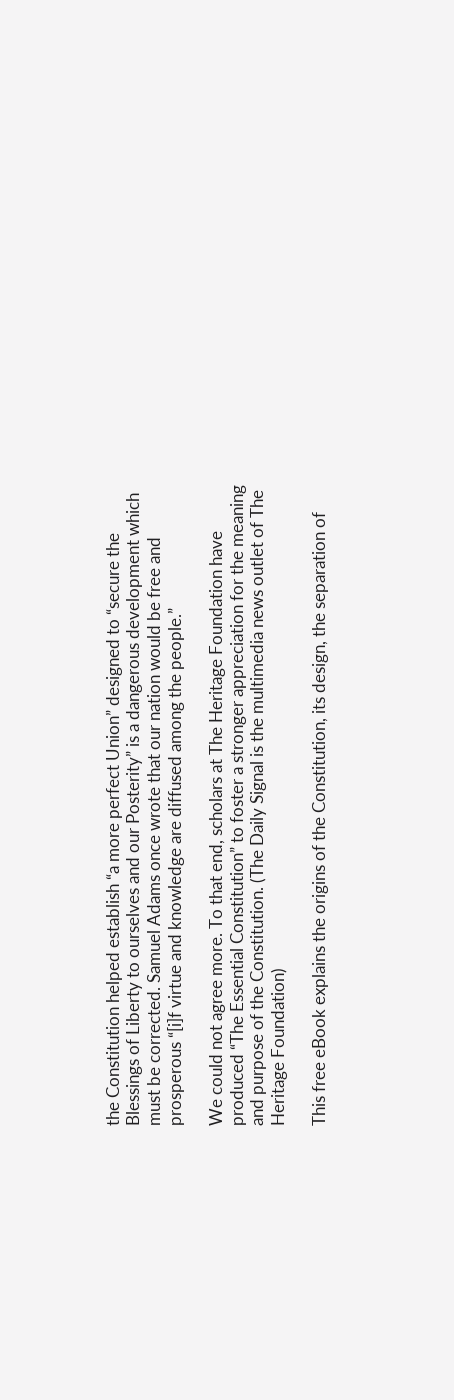the Constitution helped establish “a more perfect Union” designed to “secure the Blessings of Liberty to ourselves and our Posterity” is a dangerous development which must be corrected. Samuel Adams once wrote that our nation would be free and prosperous “[i]f virtue and knowledge are diffused among the people.”

We could not agree more. To that end, scholars at The Heritage Foundation have produced “The Essential Constitution” to foster a stronger appreciation for the meaning and purpose of the Constitution. (The Daily Signal is the multimedia news outlet of The Heritage Foundation)

This free eBook explains the origins of the Constitution, its design, the separation of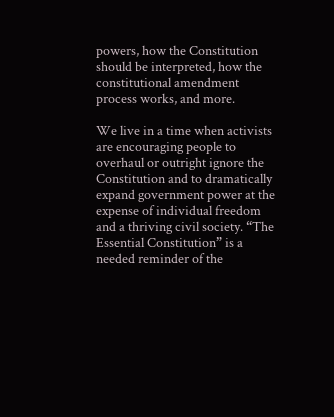powers, how the Constitution should be interpreted, how the constitutional amendment process works, and more.

We live in a time when activists are encouraging people to overhaul or outright ignore the Constitution and to dramatically expand government power at the expense of individual freedom and a thriving civil society. “The Essential Constitution” is a needed reminder of the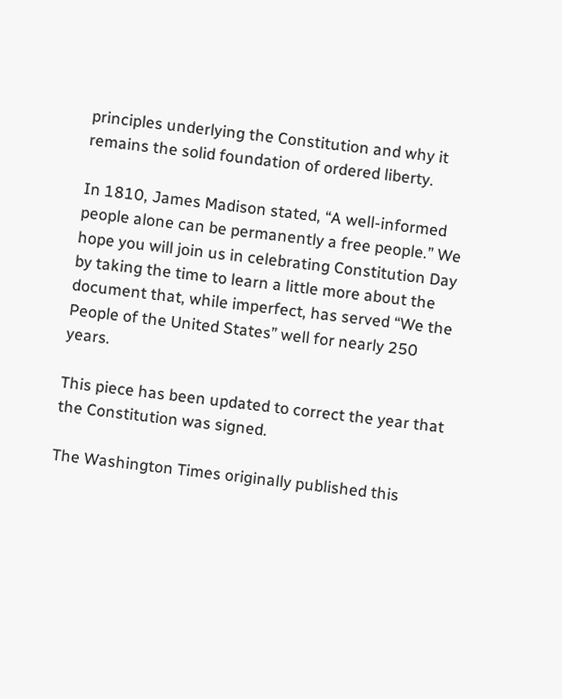principles underlying the Constitution and why it remains the solid foundation of ordered liberty.

In 1810, James Madison stated, “A well-informed people alone can be permanently a free people.” We hope you will join us in celebrating Constitution Day by taking the time to learn a little more about the document that, while imperfect, has served “We the People of the United States” well for nearly 250 years.

This piece has been updated to correct the year that the Constitution was signed.

The Washington Times originally published this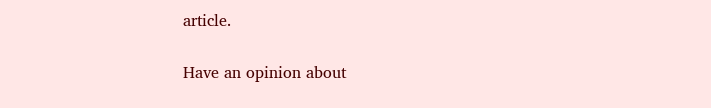article.

Have an opinion about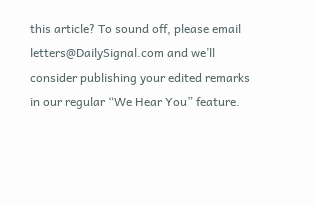this article? To sound off, please email letters@DailySignal.com and we’ll consider publishing your edited remarks in our regular “We Hear You” feature.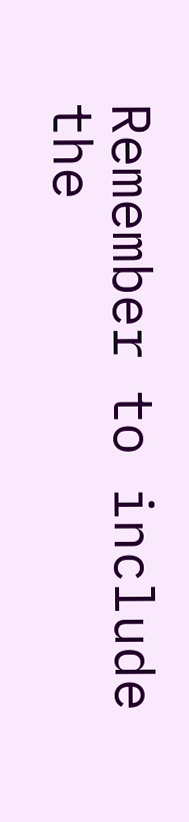Remember to include the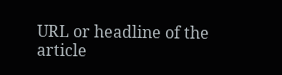URL or headline of the article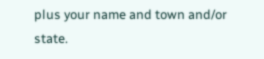plus your name and town and/or state.